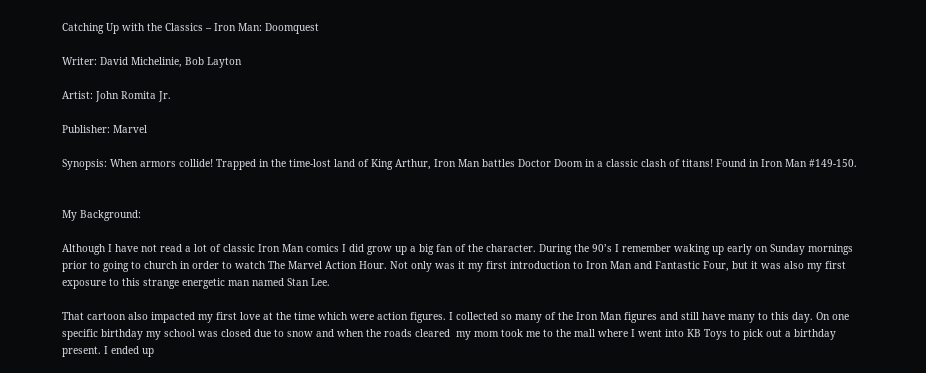Catching Up with the Classics – Iron Man: Doomquest

Writer: David Michelinie, Bob Layton

Artist: John Romita Jr.

Publisher: Marvel

Synopsis: When armors collide! Trapped in the time-lost land of King Arthur, Iron Man battles Doctor Doom in a classic clash of titans! Found in Iron Man #149-150.


My Background:

Although I have not read a lot of classic Iron Man comics I did grow up a big fan of the character. During the 90’s I remember waking up early on Sunday mornings prior to going to church in order to watch The Marvel Action Hour. Not only was it my first introduction to Iron Man and Fantastic Four, but it was also my first exposure to this strange energetic man named Stan Lee.

That cartoon also impacted my first love at the time which were action figures. I collected so many of the Iron Man figures and still have many to this day. On one specific birthday my school was closed due to snow and when the roads cleared  my mom took me to the mall where I went into KB Toys to pick out a birthday present. I ended up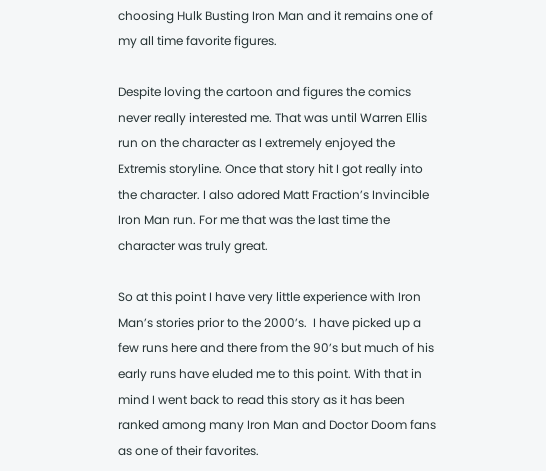choosing Hulk Busting Iron Man and it remains one of my all time favorite figures.

Despite loving the cartoon and figures the comics never really interested me. That was until Warren Ellis run on the character as I extremely enjoyed the Extremis storyline. Once that story hit I got really into the character. I also adored Matt Fraction’s Invincible Iron Man run. For me that was the last time the character was truly great.

So at this point I have very little experience with Iron Man’s stories prior to the 2000’s.  I have picked up a few runs here and there from the 90’s but much of his early runs have eluded me to this point. With that in mind I went back to read this story as it has been ranked among many Iron Man and Doctor Doom fans as one of their favorites.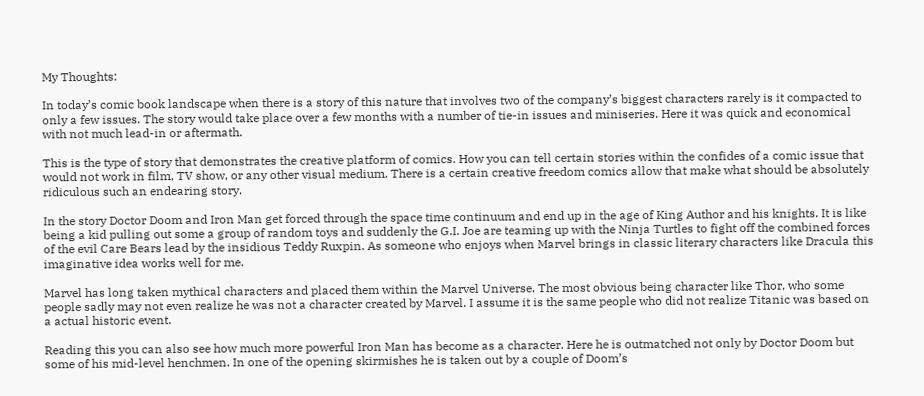My Thoughts:

In today’s comic book landscape when there is a story of this nature that involves two of the company’s biggest characters rarely is it compacted to only a few issues. The story would take place over a few months with a number of tie-in issues and miniseries. Here it was quick and economical with not much lead-in or aftermath.

This is the type of story that demonstrates the creative platform of comics. How you can tell certain stories within the confides of a comic issue that would not work in film, TV show, or any other visual medium. There is a certain creative freedom comics allow that make what should be absolutely ridiculous such an endearing story.

In the story Doctor Doom and Iron Man get forced through the space time continuum and end up in the age of King Author and his knights. It is like being a kid pulling out some a group of random toys and suddenly the G.I. Joe are teaming up with the Ninja Turtles to fight off the combined forces of the evil Care Bears lead by the insidious Teddy Ruxpin. As someone who enjoys when Marvel brings in classic literary characters like Dracula this imaginative idea works well for me.

Marvel has long taken mythical characters and placed them within the Marvel Universe. The most obvious being character like Thor, who some people sadly may not even realize he was not a character created by Marvel. I assume it is the same people who did not realize Titanic was based on a actual historic event.

Reading this you can also see how much more powerful Iron Man has become as a character. Here he is outmatched not only by Doctor Doom but some of his mid-level henchmen. In one of the opening skirmishes he is taken out by a couple of Doom’s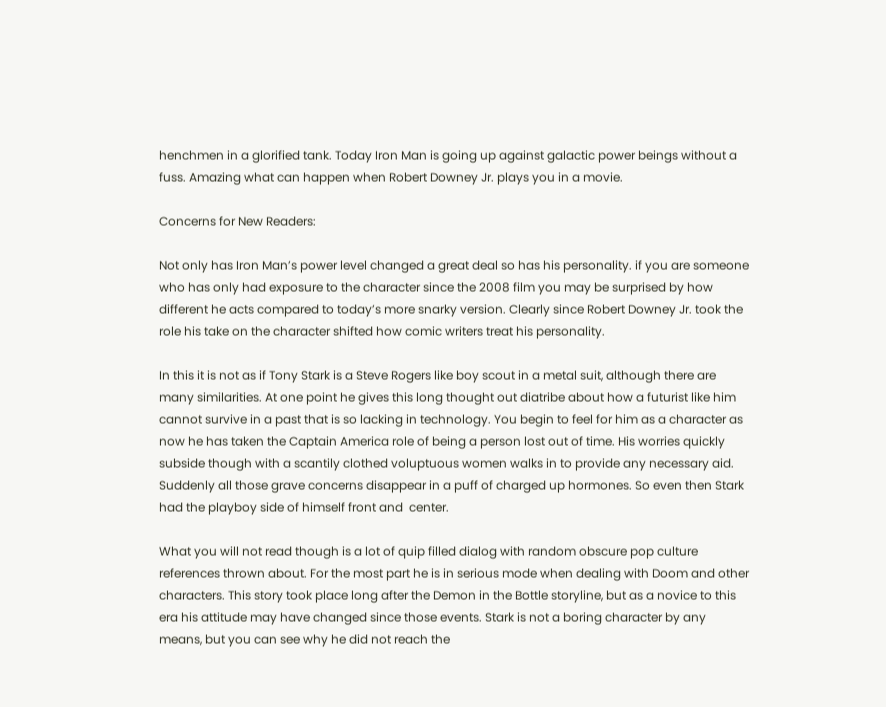henchmen in a glorified tank. Today Iron Man is going up against galactic power beings without a fuss. Amazing what can happen when Robert Downey Jr. plays you in a movie.

Concerns for New Readers:

Not only has Iron Man’s power level changed a great deal so has his personality. if you are someone who has only had exposure to the character since the 2008 film you may be surprised by how different he acts compared to today’s more snarky version. Clearly since Robert Downey Jr. took the role his take on the character shifted how comic writers treat his personality.

In this it is not as if Tony Stark is a Steve Rogers like boy scout in a metal suit, although there are many similarities. At one point he gives this long thought out diatribe about how a futurist like him cannot survive in a past that is so lacking in technology. You begin to feel for him as a character as now he has taken the Captain America role of being a person lost out of time. His worries quickly subside though with a scantily clothed voluptuous women walks in to provide any necessary aid. Suddenly all those grave concerns disappear in a puff of charged up hormones. So even then Stark had the playboy side of himself front and  center.

What you will not read though is a lot of quip filled dialog with random obscure pop culture references thrown about. For the most part he is in serious mode when dealing with Doom and other characters. This story took place long after the Demon in the Bottle storyline, but as a novice to this era his attitude may have changed since those events. Stark is not a boring character by any means, but you can see why he did not reach the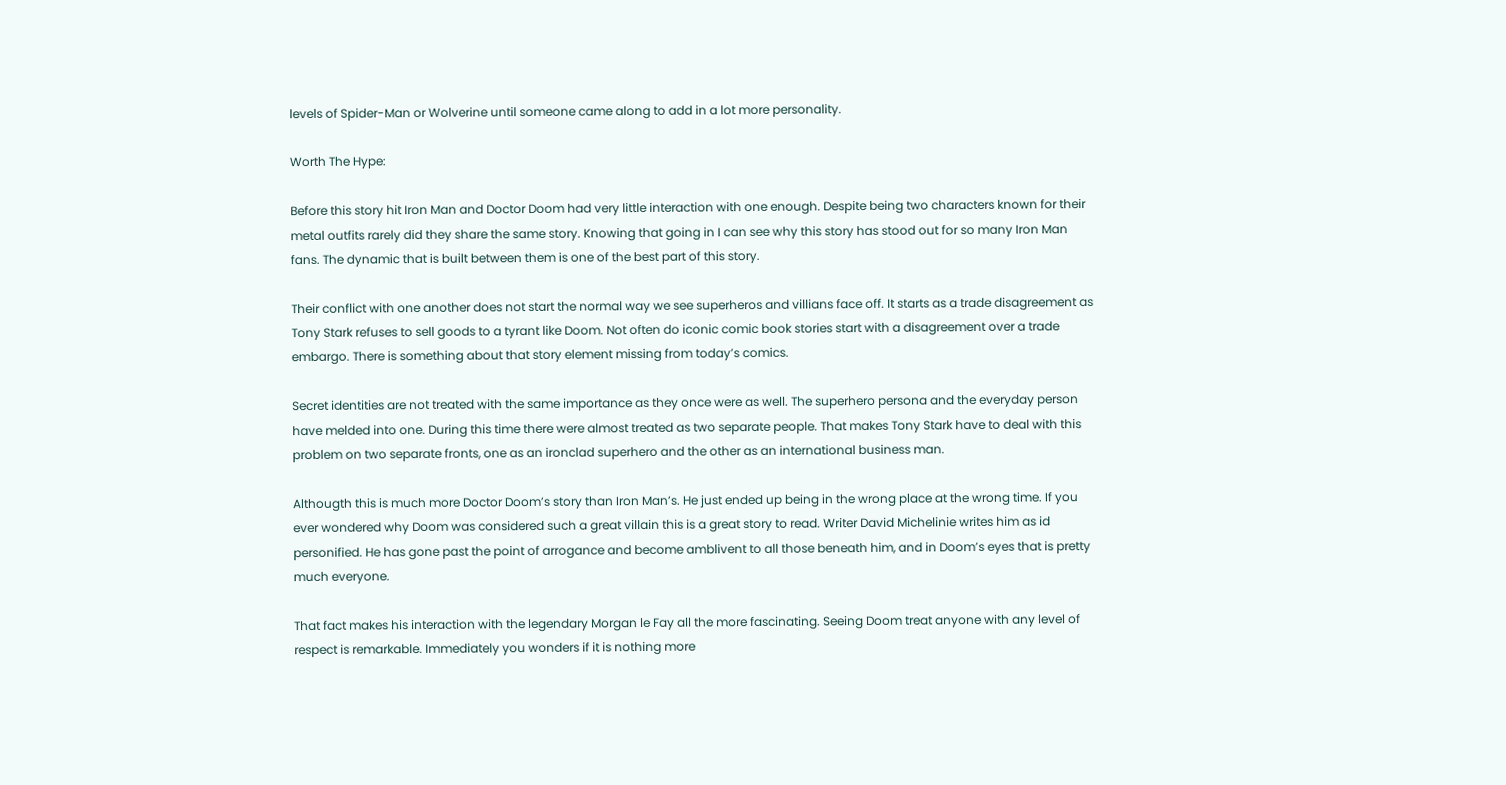levels of Spider-Man or Wolverine until someone came along to add in a lot more personality.

Worth The Hype:

Before this story hit Iron Man and Doctor Doom had very little interaction with one enough. Despite being two characters known for their metal outfits rarely did they share the same story. Knowing that going in I can see why this story has stood out for so many Iron Man fans. The dynamic that is built between them is one of the best part of this story.

Their conflict with one another does not start the normal way we see superheros and villians face off. It starts as a trade disagreement as Tony Stark refuses to sell goods to a tyrant like Doom. Not often do iconic comic book stories start with a disagreement over a trade embargo. There is something about that story element missing from today’s comics.

Secret identities are not treated with the same importance as they once were as well. The superhero persona and the everyday person have melded into one. During this time there were almost treated as two separate people. That makes Tony Stark have to deal with this problem on two separate fronts, one as an ironclad superhero and the other as an international business man.

Althougth this is much more Doctor Doom’s story than Iron Man’s. He just ended up being in the wrong place at the wrong time. If you ever wondered why Doom was considered such a great villain this is a great story to read. Writer David Michelinie writes him as id personified. He has gone past the point of arrogance and become amblivent to all those beneath him, and in Doom’s eyes that is pretty much everyone.

That fact makes his interaction with the legendary Morgan le Fay all the more fascinating. Seeing Doom treat anyone with any level of respect is remarkable. Immediately you wonders if it is nothing more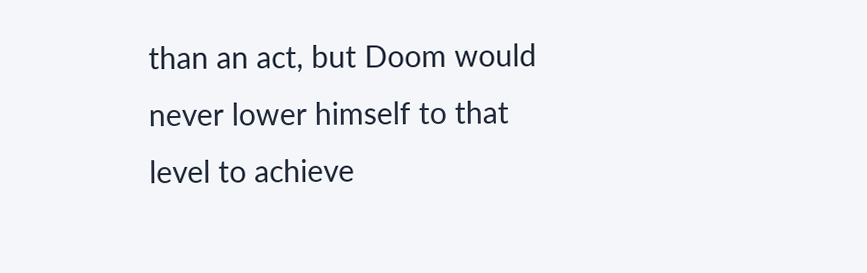than an act, but Doom would never lower himself to that level to achieve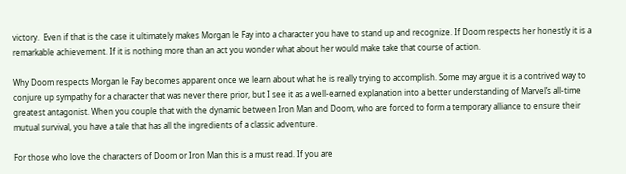victory.  Even if that is the case it ultimately makes Morgan le Fay into a character you have to stand up and recognize. If Doom respects her honestly it is a remarkable achievement. If it is nothing more than an act you wonder what about her would make take that course of action.

Why Doom respects Morgan le Fay becomes apparent once we learn about what he is really trying to accomplish. Some may argue it is a contrived way to conjure up sympathy for a character that was never there prior, but I see it as a well-earned explanation into a better understanding of Marvel’s all-time greatest antagonist. When you couple that with the dynamic between Iron Man and Doom, who are forced to form a temporary alliance to ensure their mutual survival, you have a tale that has all the ingredients of a classic adventure.

For those who love the characters of Doom or Iron Man this is a must read. If you are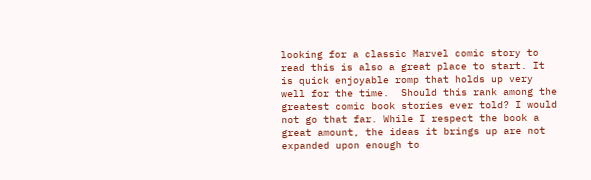looking for a classic Marvel comic story to read this is also a great place to start. It is quick enjoyable romp that holds up very well for the time.  Should this rank among the greatest comic book stories ever told? I would not go that far. While I respect the book a great amount, the ideas it brings up are not expanded upon enough to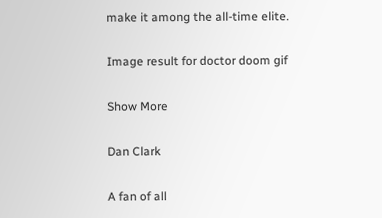make it among the all-time elite.

Image result for doctor doom gif

Show More

Dan Clark

A fan of all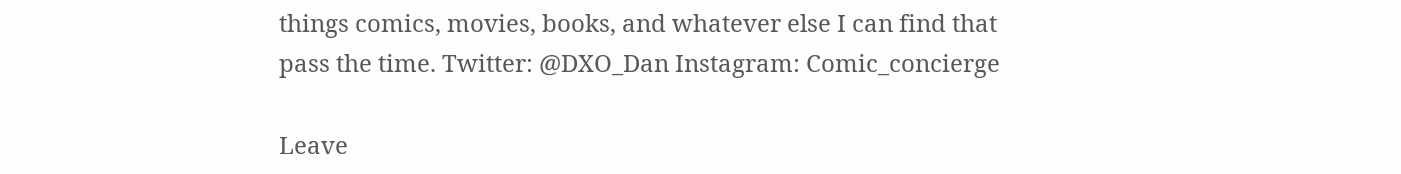things comics, movies, books, and whatever else I can find that pass the time. Twitter: @DXO_Dan Instagram: Comic_concierge

Leave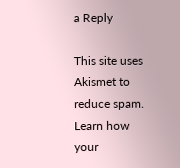a Reply

This site uses Akismet to reduce spam. Learn how your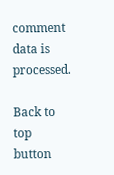comment data is processed.

Back to top button